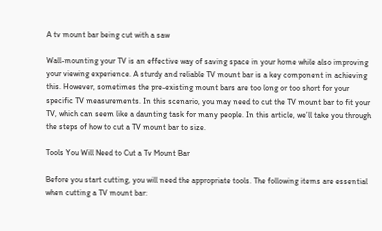A tv mount bar being cut with a saw

Wall-mounting your TV is an effective way of saving space in your home while also improving your viewing experience. A sturdy and reliable TV mount bar is a key component in achieving this. However, sometimes the pre-existing mount bars are too long or too short for your specific TV measurements. In this scenario, you may need to cut the TV mount bar to fit your TV, which can seem like a daunting task for many people. In this article, we’ll take you through the steps of how to cut a TV mount bar to size.

Tools You Will Need to Cut a Tv Mount Bar

Before you start cutting, you will need the appropriate tools. The following items are essential when cutting a TV mount bar: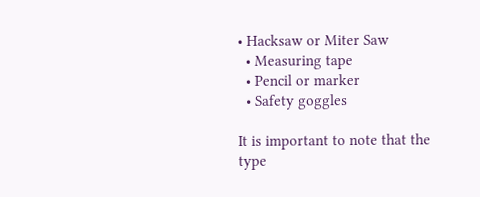• Hacksaw or Miter Saw
  • Measuring tape
  • Pencil or marker
  • Safety goggles

It is important to note that the type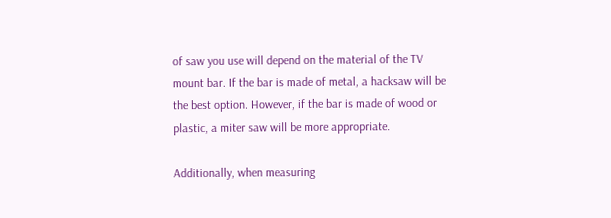of saw you use will depend on the material of the TV mount bar. If the bar is made of metal, a hacksaw will be the best option. However, if the bar is made of wood or plastic, a miter saw will be more appropriate.

Additionally, when measuring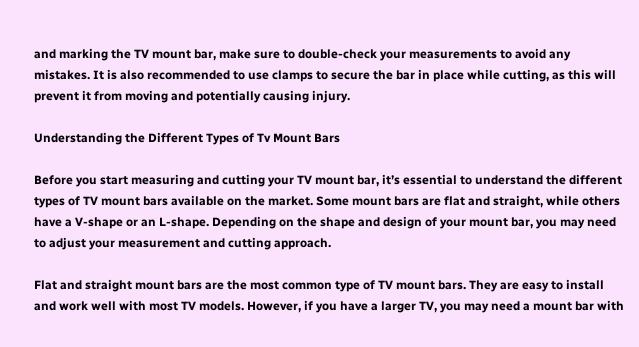and marking the TV mount bar, make sure to double-check your measurements to avoid any mistakes. It is also recommended to use clamps to secure the bar in place while cutting, as this will prevent it from moving and potentially causing injury.

Understanding the Different Types of Tv Mount Bars

Before you start measuring and cutting your TV mount bar, it’s essential to understand the different types of TV mount bars available on the market. Some mount bars are flat and straight, while others have a V-shape or an L-shape. Depending on the shape and design of your mount bar, you may need to adjust your measurement and cutting approach.

Flat and straight mount bars are the most common type of TV mount bars. They are easy to install and work well with most TV models. However, if you have a larger TV, you may need a mount bar with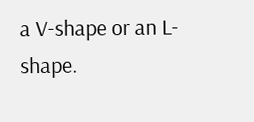a V-shape or an L-shape.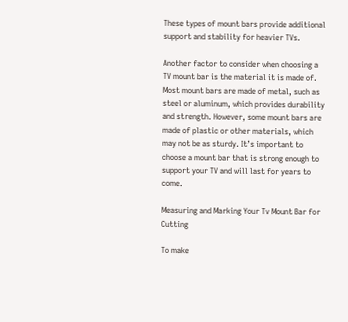These types of mount bars provide additional support and stability for heavier TVs.

Another factor to consider when choosing a TV mount bar is the material it is made of. Most mount bars are made of metal, such as steel or aluminum, which provides durability and strength. However, some mount bars are made of plastic or other materials, which may not be as sturdy. It’s important to choose a mount bar that is strong enough to support your TV and will last for years to come.

Measuring and Marking Your Tv Mount Bar for Cutting

To make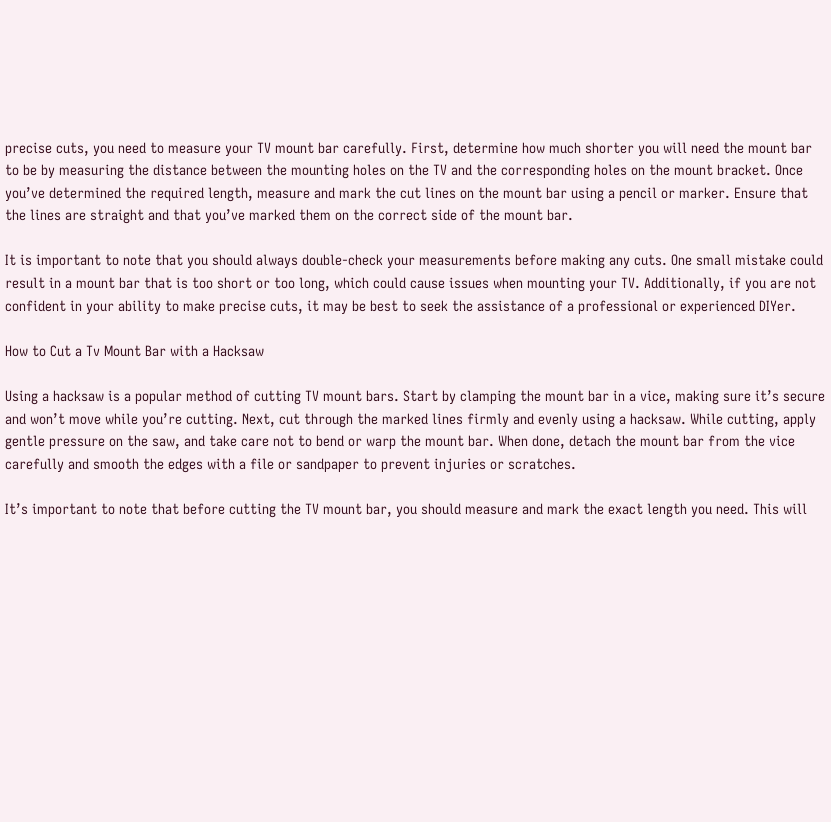precise cuts, you need to measure your TV mount bar carefully. First, determine how much shorter you will need the mount bar to be by measuring the distance between the mounting holes on the TV and the corresponding holes on the mount bracket. Once you’ve determined the required length, measure and mark the cut lines on the mount bar using a pencil or marker. Ensure that the lines are straight and that you’ve marked them on the correct side of the mount bar.

It is important to note that you should always double-check your measurements before making any cuts. One small mistake could result in a mount bar that is too short or too long, which could cause issues when mounting your TV. Additionally, if you are not confident in your ability to make precise cuts, it may be best to seek the assistance of a professional or experienced DIYer.

How to Cut a Tv Mount Bar with a Hacksaw

Using a hacksaw is a popular method of cutting TV mount bars. Start by clamping the mount bar in a vice, making sure it’s secure and won’t move while you’re cutting. Next, cut through the marked lines firmly and evenly using a hacksaw. While cutting, apply gentle pressure on the saw, and take care not to bend or warp the mount bar. When done, detach the mount bar from the vice carefully and smooth the edges with a file or sandpaper to prevent injuries or scratches.

It’s important to note that before cutting the TV mount bar, you should measure and mark the exact length you need. This will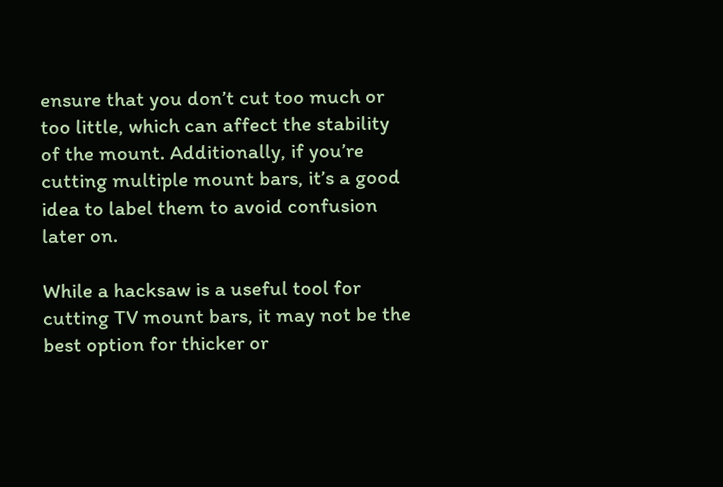ensure that you don’t cut too much or too little, which can affect the stability of the mount. Additionally, if you’re cutting multiple mount bars, it’s a good idea to label them to avoid confusion later on.

While a hacksaw is a useful tool for cutting TV mount bars, it may not be the best option for thicker or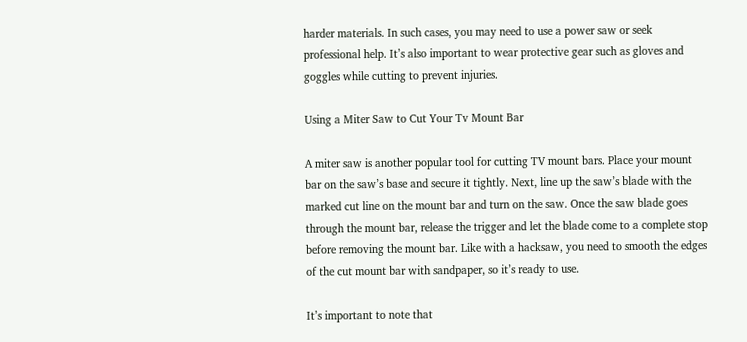harder materials. In such cases, you may need to use a power saw or seek professional help. It’s also important to wear protective gear such as gloves and goggles while cutting to prevent injuries.

Using a Miter Saw to Cut Your Tv Mount Bar

A miter saw is another popular tool for cutting TV mount bars. Place your mount bar on the saw’s base and secure it tightly. Next, line up the saw’s blade with the marked cut line on the mount bar and turn on the saw. Once the saw blade goes through the mount bar, release the trigger and let the blade come to a complete stop before removing the mount bar. Like with a hacksaw, you need to smooth the edges of the cut mount bar with sandpaper, so it’s ready to use.

It’s important to note that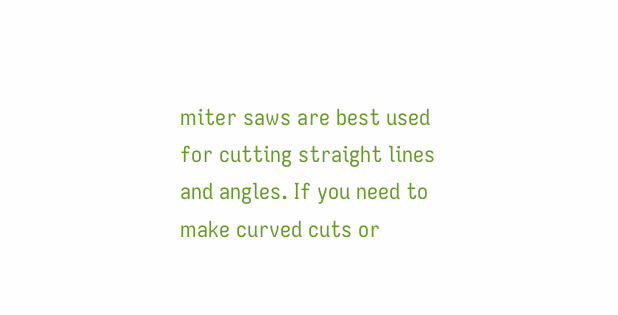miter saws are best used for cutting straight lines and angles. If you need to make curved cuts or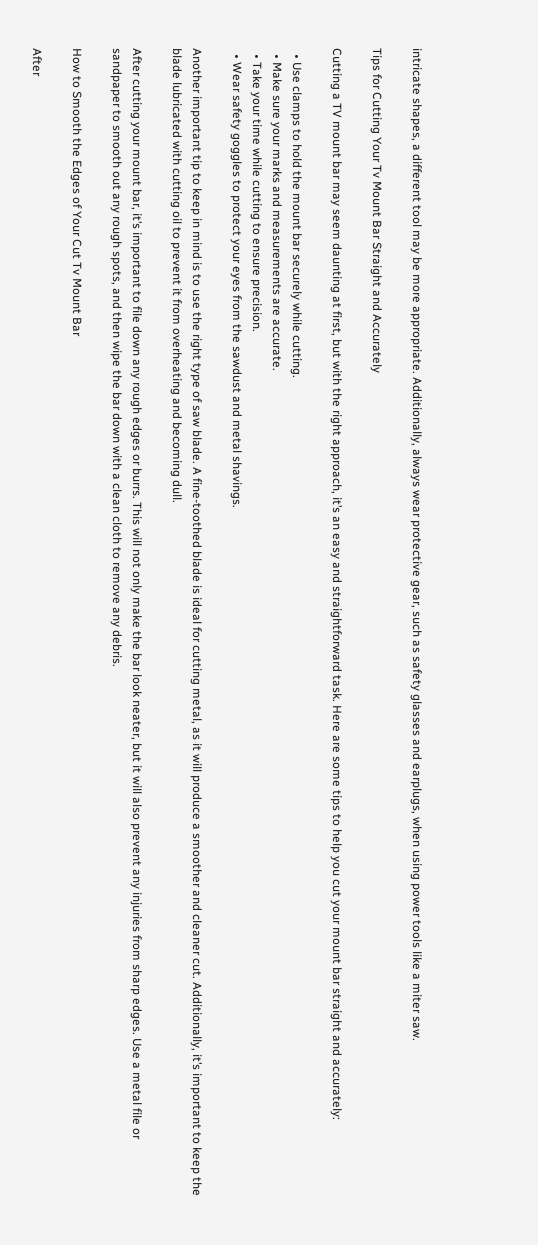intricate shapes, a different tool may be more appropriate. Additionally, always wear protective gear, such as safety glasses and earplugs, when using power tools like a miter saw.

Tips for Cutting Your Tv Mount Bar Straight and Accurately

Cutting a TV mount bar may seem daunting at first, but with the right approach, it’s an easy and straightforward task. Here are some tips to help you cut your mount bar straight and accurately:

  • Use clamps to hold the mount bar securely while cutting.
  • Make sure your marks and measurements are accurate.
  • Take your time while cutting to ensure precision.
  • Wear safety goggles to protect your eyes from the sawdust and metal shavings.

Another important tip to keep in mind is to use the right type of saw blade. A fine-toothed blade is ideal for cutting metal, as it will produce a smoother and cleaner cut. Additionally, it’s important to keep the blade lubricated with cutting oil to prevent it from overheating and becoming dull.

After cutting your mount bar, it’s important to file down any rough edges or burrs. This will not only make the bar look neater, but it will also prevent any injuries from sharp edges. Use a metal file or sandpaper to smooth out any rough spots, and then wipe the bar down with a clean cloth to remove any debris.

How to Smooth the Edges of Your Cut Tv Mount Bar

After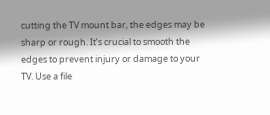cutting the TV mount bar, the edges may be sharp or rough. It’s crucial to smooth the edges to prevent injury or damage to your TV. Use a file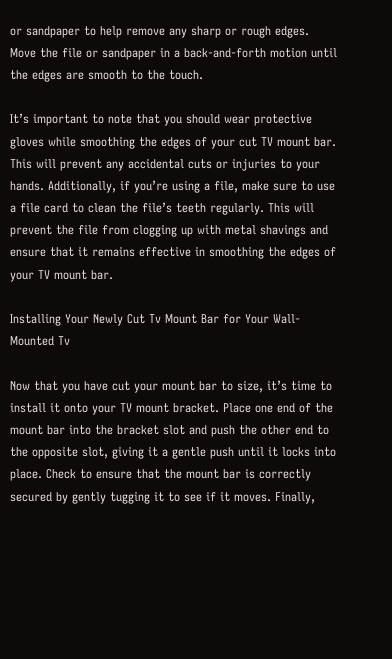or sandpaper to help remove any sharp or rough edges. Move the file or sandpaper in a back-and-forth motion until the edges are smooth to the touch.

It’s important to note that you should wear protective gloves while smoothing the edges of your cut TV mount bar. This will prevent any accidental cuts or injuries to your hands. Additionally, if you’re using a file, make sure to use a file card to clean the file’s teeth regularly. This will prevent the file from clogging up with metal shavings and ensure that it remains effective in smoothing the edges of your TV mount bar.

Installing Your Newly Cut Tv Mount Bar for Your Wall-Mounted Tv

Now that you have cut your mount bar to size, it’s time to install it onto your TV mount bracket. Place one end of the mount bar into the bracket slot and push the other end to the opposite slot, giving it a gentle push until it locks into place. Check to ensure that the mount bar is correctly secured by gently tugging it to see if it moves. Finally,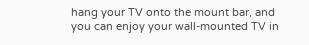hang your TV onto the mount bar, and you can enjoy your wall-mounted TV in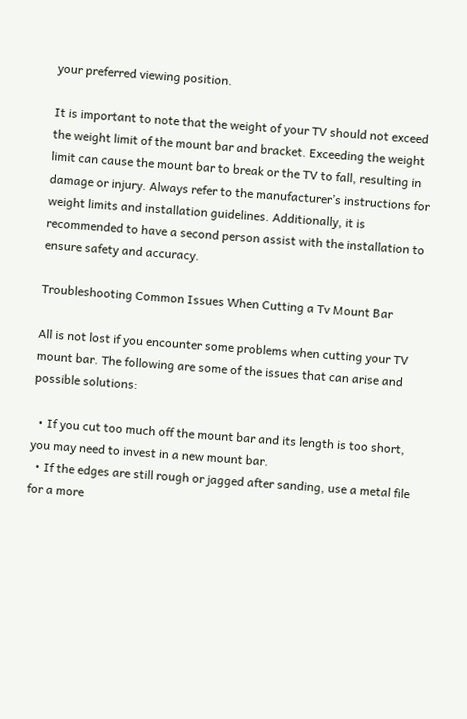your preferred viewing position.

It is important to note that the weight of your TV should not exceed the weight limit of the mount bar and bracket. Exceeding the weight limit can cause the mount bar to break or the TV to fall, resulting in damage or injury. Always refer to the manufacturer’s instructions for weight limits and installation guidelines. Additionally, it is recommended to have a second person assist with the installation to ensure safety and accuracy.

Troubleshooting Common Issues When Cutting a Tv Mount Bar

All is not lost if you encounter some problems when cutting your TV mount bar. The following are some of the issues that can arise and possible solutions:

  • If you cut too much off the mount bar and its length is too short, you may need to invest in a new mount bar.
  • If the edges are still rough or jagged after sanding, use a metal file for a more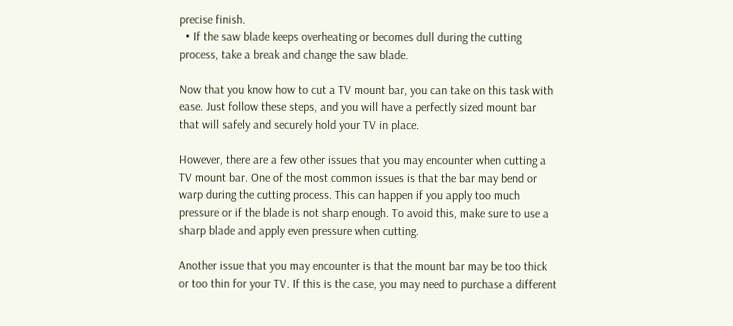precise finish.
  • If the saw blade keeps overheating or becomes dull during the cutting process, take a break and change the saw blade.

Now that you know how to cut a TV mount bar, you can take on this task with ease. Just follow these steps, and you will have a perfectly sized mount bar that will safely and securely hold your TV in place.

However, there are a few other issues that you may encounter when cutting a TV mount bar. One of the most common issues is that the bar may bend or warp during the cutting process. This can happen if you apply too much pressure or if the blade is not sharp enough. To avoid this, make sure to use a sharp blade and apply even pressure when cutting.

Another issue that you may encounter is that the mount bar may be too thick or too thin for your TV. If this is the case, you may need to purchase a different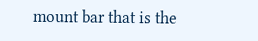mount bar that is the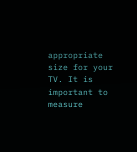appropriate size for your TV. It is important to measure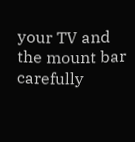your TV and the mount bar carefully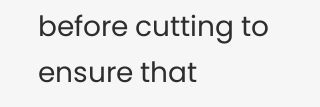before cutting to ensure that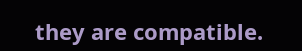they are compatible.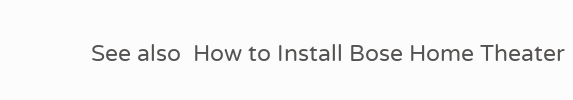See also  How to Install Bose Home Theater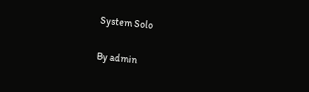System Solo

By admin